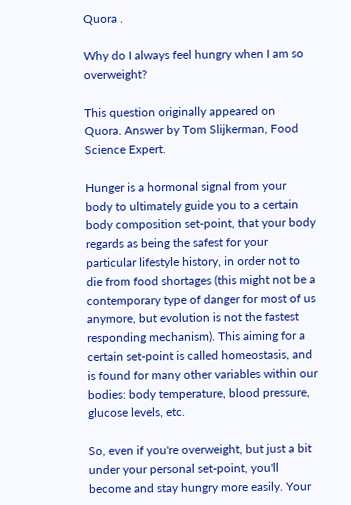Quora .

Why do I always feel hungry when I am so overweight?

This question originally appeared on Quora. Answer by Tom Slijkerman, Food Science Expert.

Hunger is a hormonal signal from your body to ultimately guide you to a certain body composition set-point, that your body regards as being the safest for your particular lifestyle history, in order not to die from food shortages (this might not be a contemporary type of danger for most of us anymore, but evolution is not the fastest responding mechanism). This aiming for a certain set-point is called homeostasis, and is found for many other variables within our bodies: body temperature, blood pressure, glucose levels, etc.

So, even if you're overweight, but just a bit under your personal set-point, you'll become and stay hungry more easily. Your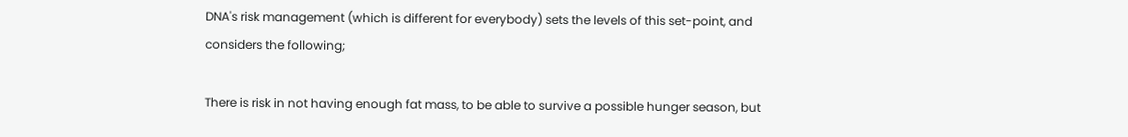DNA's risk management (which is different for everybody) sets the levels of this set-point, and considers the following;

There is risk in not having enough fat mass, to be able to survive a possible hunger season, but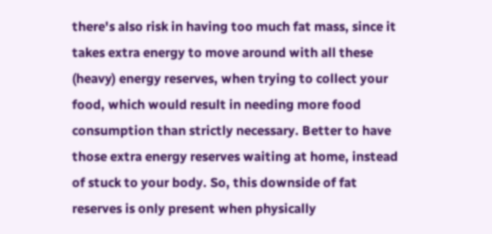there's also risk in having too much fat mass, since it takes extra energy to move around with all these (heavy) energy reserves, when trying to collect your food, which would result in needing more food consumption than strictly necessary. Better to have those extra energy reserves waiting at home, instead of stuck to your body. So, this downside of fat reserves is only present when physically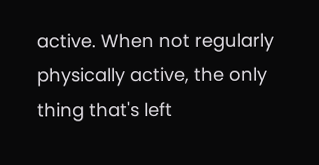active. When not regularly physically active, the only thing that's left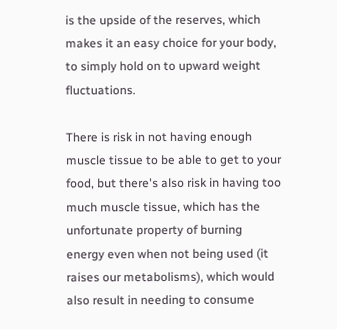is the upside of the reserves, which makes it an easy choice for your body, to simply hold on to upward weight fluctuations.

There is risk in not having enough muscle tissue to be able to get to your food, but there's also risk in having too much muscle tissue, which has the unfortunate property of burning energy even when not being used (it raises our metabolisms), which would also result in needing to consume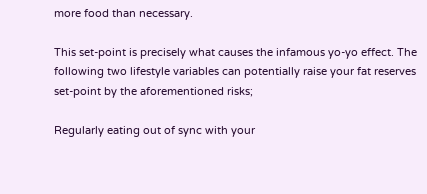more food than necessary.

This set-point is precisely what causes the infamous yo-yo effect. The following two lifestyle variables can potentially raise your fat reserves set-point by the aforementioned risks;

Regularly eating out of sync with your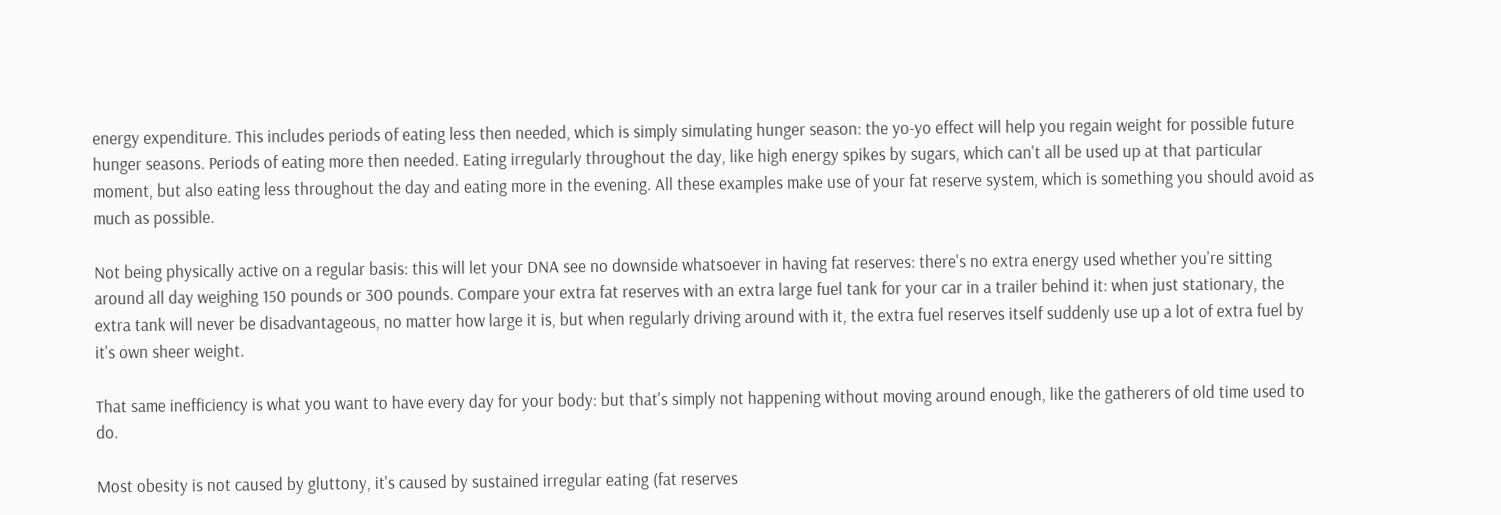energy expenditure. This includes periods of eating less then needed, which is simply simulating hunger season: the yo-yo effect will help you regain weight for possible future hunger seasons. Periods of eating more then needed. Eating irregularly throughout the day, like high energy spikes by sugars, which can't all be used up at that particular moment, but also eating less throughout the day and eating more in the evening. All these examples make use of your fat reserve system, which is something you should avoid as much as possible.

Not being physically active on a regular basis: this will let your DNA see no downside whatsoever in having fat reserves: there's no extra energy used whether you're sitting around all day weighing 150 pounds or 300 pounds. Compare your extra fat reserves with an extra large fuel tank for your car in a trailer behind it: when just stationary, the extra tank will never be disadvantageous, no matter how large it is, but when regularly driving around with it, the extra fuel reserves itself suddenly use up a lot of extra fuel by it's own sheer weight.

That same inefficiency is what you want to have every day for your body: but that's simply not happening without moving around enough, like the gatherers of old time used to do.

Most obesity is not caused by gluttony, it's caused by sustained irregular eating (fat reserves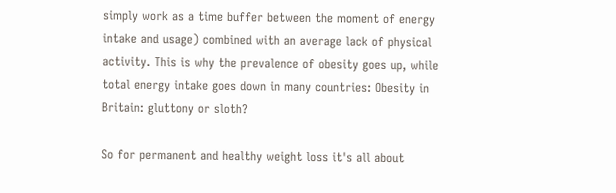simply work as a time buffer between the moment of energy intake and usage) combined with an average lack of physical activity. This is why the prevalence of obesity goes up, while total energy intake goes down in many countries: Obesity in Britain: gluttony or sloth?

So for permanent and healthy weight loss it's all about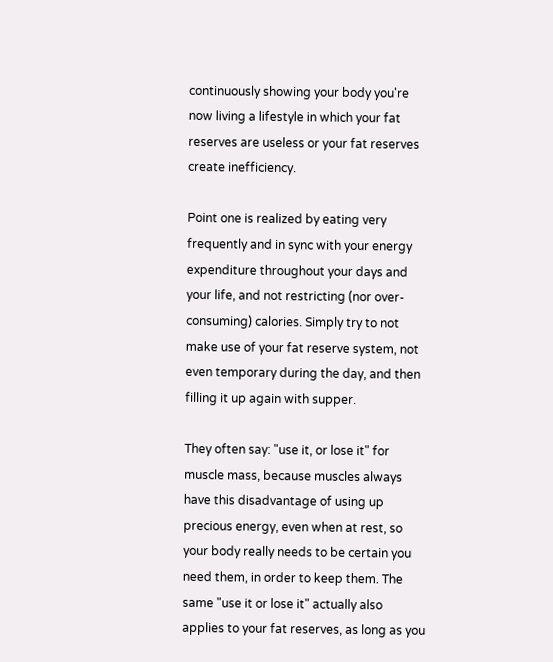continuously showing your body you're now living a lifestyle in which your fat reserves are useless or your fat reserves create inefficiency.

Point one is realized by eating very frequently and in sync with your energy expenditure throughout your days and your life, and not restricting (nor over-consuming) calories. Simply try to not make use of your fat reserve system, not even temporary during the day, and then filling it up again with supper.

They often say: "use it, or lose it" for muscle mass, because muscles always have this disadvantage of using up precious energy, even when at rest, so your body really needs to be certain you need them, in order to keep them. The same "use it or lose it" actually also applies to your fat reserves, as long as you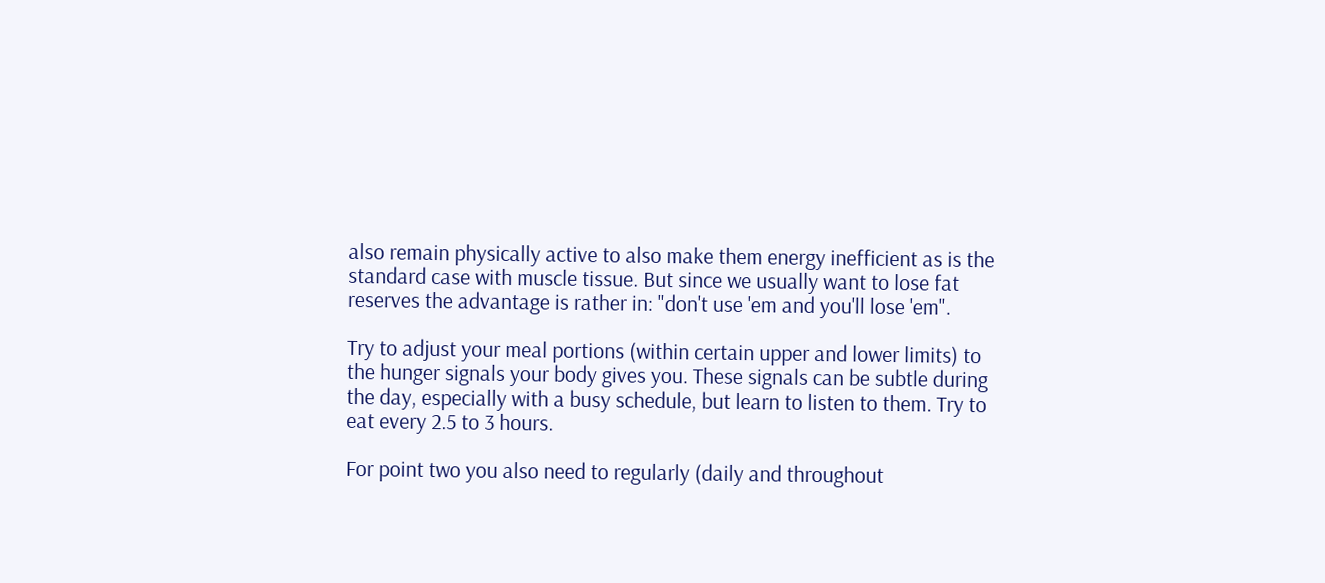also remain physically active to also make them energy inefficient as is the standard case with muscle tissue. But since we usually want to lose fat reserves the advantage is rather in: "don't use 'em and you'll lose 'em".

Try to adjust your meal portions (within certain upper and lower limits) to the hunger signals your body gives you. These signals can be subtle during the day, especially with a busy schedule, but learn to listen to them. Try to eat every 2.5 to 3 hours.

For point two you also need to regularly (daily and throughout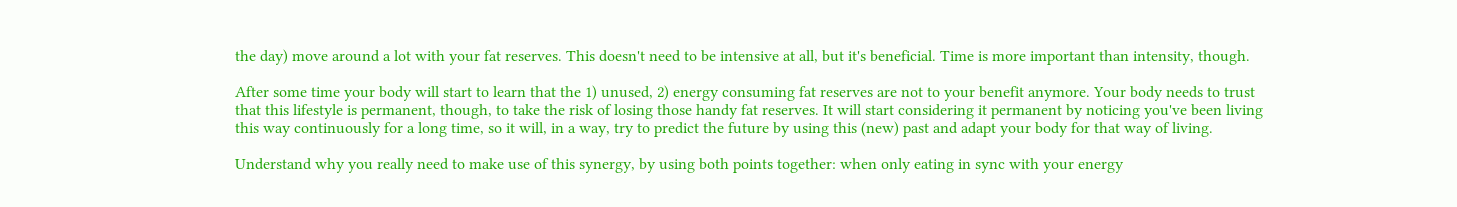the day) move around a lot with your fat reserves. This doesn't need to be intensive at all, but it's beneficial. Time is more important than intensity, though.

After some time your body will start to learn that the 1) unused, 2) energy consuming fat reserves are not to your benefit anymore. Your body needs to trust that this lifestyle is permanent, though, to take the risk of losing those handy fat reserves. It will start considering it permanent by noticing you've been living this way continuously for a long time, so it will, in a way, try to predict the future by using this (new) past and adapt your body for that way of living.

Understand why you really need to make use of this synergy, by using both points together: when only eating in sync with your energy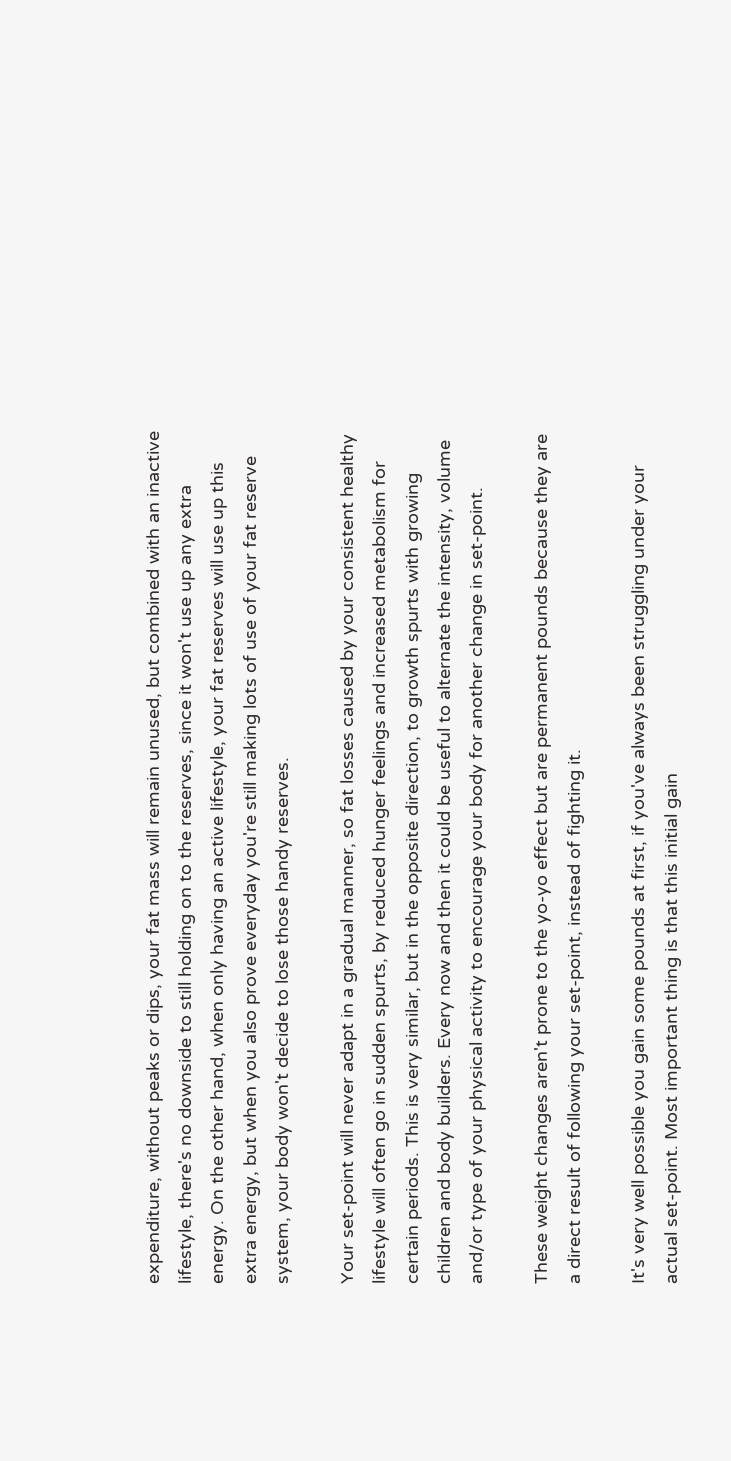expenditure, without peaks or dips, your fat mass will remain unused, but combined with an inactive lifestyle, there's no downside to still holding on to the reserves, since it won't use up any extra energy. On the other hand, when only having an active lifestyle, your fat reserves will use up this extra energy, but when you also prove everyday you're still making lots of use of your fat reserve system, your body won't decide to lose those handy reserves.

Your set-point will never adapt in a gradual manner, so fat losses caused by your consistent healthy lifestyle will often go in sudden spurts, by reduced hunger feelings and increased metabolism for certain periods. This is very similar, but in the opposite direction, to growth spurts with growing children and body builders. Every now and then it could be useful to alternate the intensity, volume and/or type of your physical activity to encourage your body for another change in set-point.

These weight changes aren't prone to the yo-yo effect but are permanent pounds because they are a direct result of following your set-point, instead of fighting it.

It's very well possible you gain some pounds at first, if you've always been struggling under your actual set-point. Most important thing is that this initial gain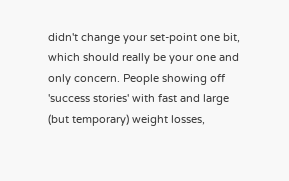didn't change your set-point one bit, which should really be your one and only concern. People showing off 'success stories' with fast and large (but temporary) weight losses,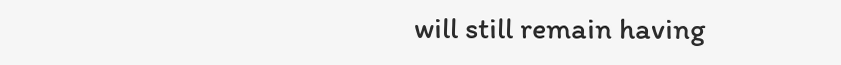will still remain having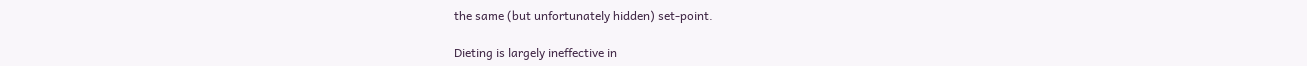the same (but unfortunately hidden) set-point.

Dieting is largely ineffective in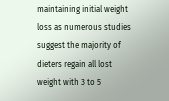maintaining initial weight loss as numerous studies suggest the majority of dieters regain all lost weight with 3 to 5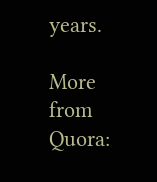years.

More from Quora: